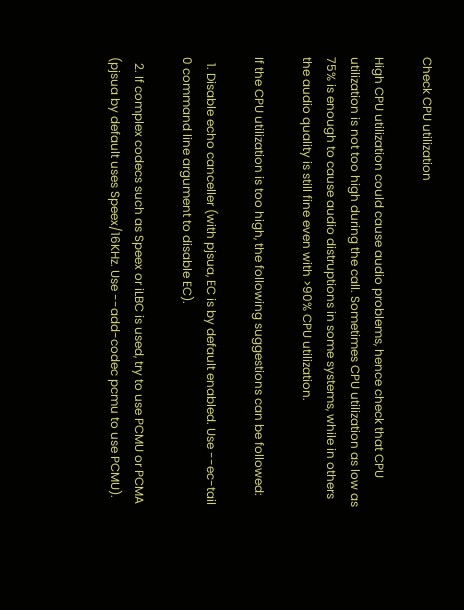Check CPU utilization

High CPU utilization could cause audio problems, hence check that CPU utilization is not too high during the call. Sometimes CPU utilization as low as 75% is enough to cause audio distruptions in some systems, while in others the audio quality is still fine even with >90% CPU utilization.

If the CPU utilization is too high, the following suggestions can be followed:

  1. Disable echo canceller (with pjsua, EC is by default enabled. Use --ec-tail 0 command line argument to disable EC).

  2. If complex codecs such as Speex or iLBC is used, try to use PCMU or PCMA (pjsua by default uses Speex/16KHz. Use --add-codec pcmu to use PCMU).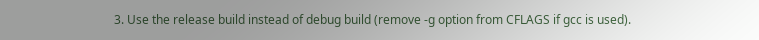3. Use the release build instead of debug build (remove -g option from CFLAGS if gcc is used).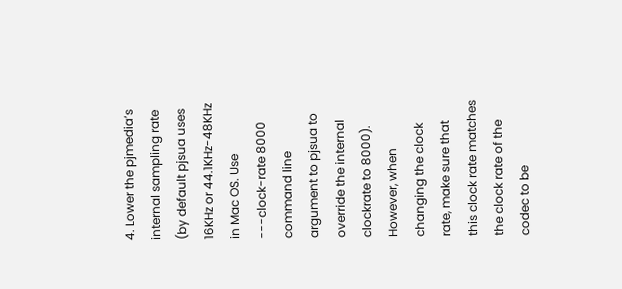4. Lower the pjmedia’s internal sampling rate (by default pjsua uses 16KHz or 44.1KHz-48KHz in Mac OS. Use ---clock-rate 8000 command line argument to pjsua to override the internal clockrate to 8000). However, when changing the clock rate, make sure that this clock rate matches the clock rate of the codec to be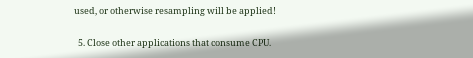used, or otherwise resampling will be applied!

  5. Close other applications that consume CPU.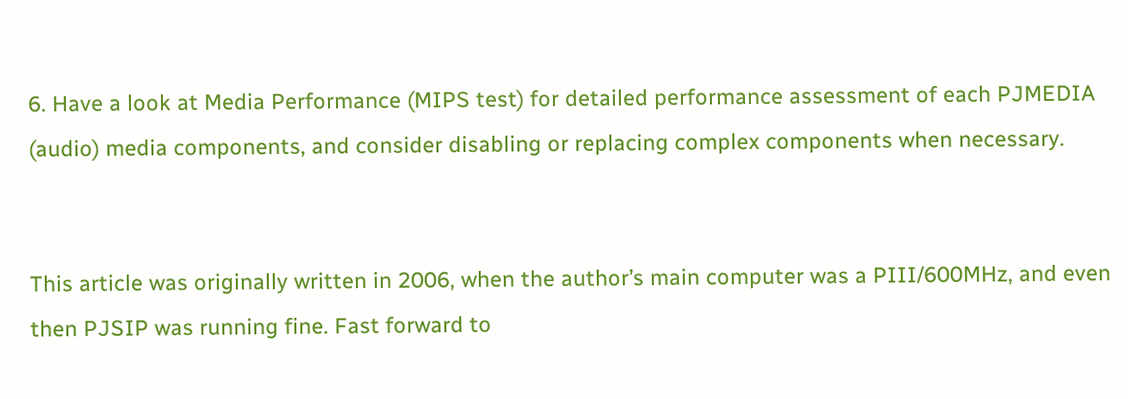6. Have a look at Media Performance (MIPS test) for detailed performance assessment of each PJMEDIA (audio) media components, and consider disabling or replacing complex components when necessary.


This article was originally written in 2006, when the author’s main computer was a PIII/600MHz, and even then PJSIP was running fine. Fast forward to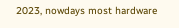2023, nowdays most hardware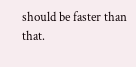should be faster than that.